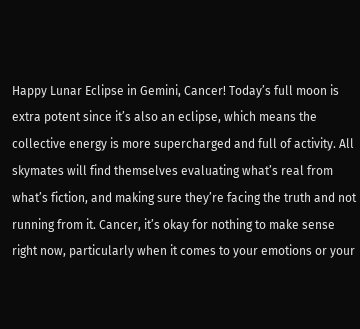Happy Lunar Eclipse in Gemini, Cancer! Today’s full moon is extra potent since it’s also an eclipse, which means the collective energy is more supercharged and full of activity. All skymates will find themselves evaluating what’s real from what’s fiction, and making sure they’re facing the truth and not running from it. Cancer, it’s okay for nothing to make sense right now, particularly when it comes to your emotions or your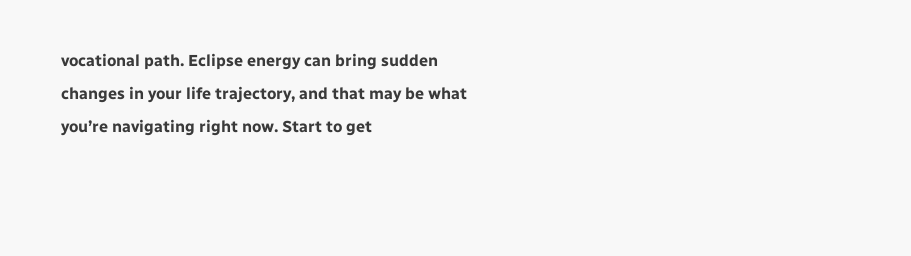vocational path. Eclipse energy can bring sudden changes in your life trajectory, and that may be what you’re navigating right now. Start to get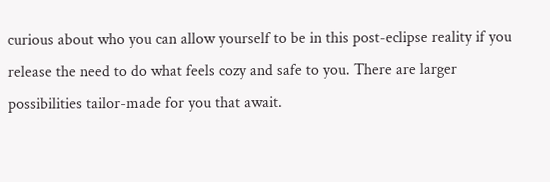curious about who you can allow yourself to be in this post-eclipse reality if you release the need to do what feels cozy and safe to you. There are larger possibilities tailor-made for you that await.